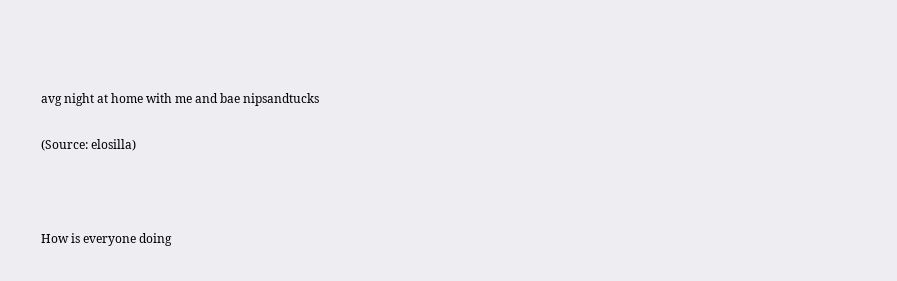avg night at home with me and bae nipsandtucks

(Source: elosilla)



How is everyone doing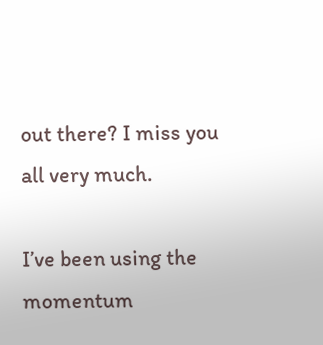out there? I miss you all very much.

I’ve been using the momentum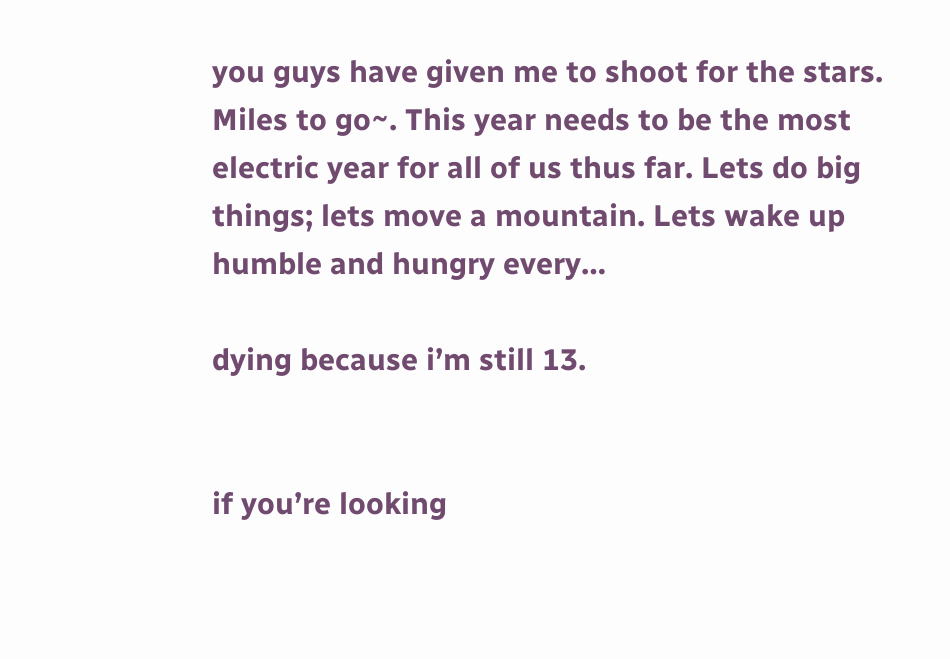you guys have given me to shoot for the stars. Miles to go~. This year needs to be the most electric year for all of us thus far. Lets do big things; lets move a mountain. Lets wake up humble and hungry every…

dying because i’m still 13.


if you’re looking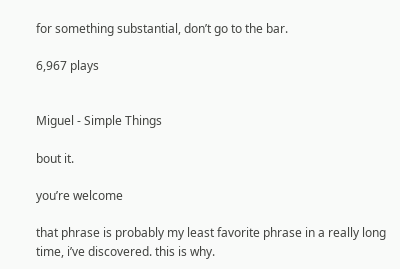for something substantial, don’t go to the bar.

6,967 plays


Miguel - Simple Things

bout it.

you’re welcome

that phrase is probably my least favorite phrase in a really long time, i’ve discovered. this is why.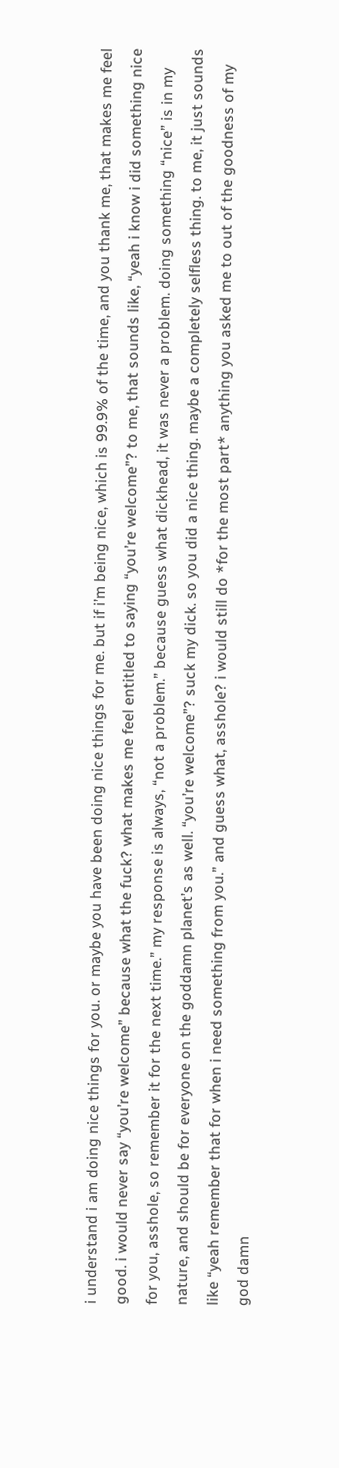i understand i am doing nice things for you. or maybe you have been doing nice things for me. but if i’m being nice, which is 99.9% of the time, and you thank me, that makes me feel good. i would never say “you’re welcome” because what the fuck? what makes me feel entitled to saying “you’re welcome”? to me, that sounds like, “yeah i know i did something nice for you, asshole, so remember it for the next time.” my response is always, “not a problem.” because guess what dickhead, it was never a problem. doing something “nice” is in my nature, and should be for everyone on the goddamn planet’s as well. “you’re welcome”? suck my dick. so you did a nice thing. maybe a completely selfless thing. to me, it just sounds like “yeah remember that for when i need something from you.” and guess what, asshole? i would still do *for the most part* anything you asked me to out of the goodness of my god damn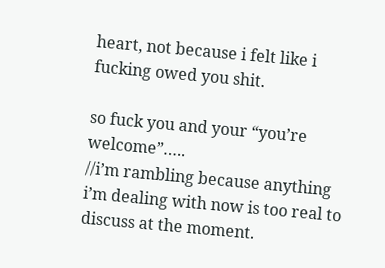heart, not because i felt like i fucking owed you shit.

so fuck you and your “you’re welcome”…..
//i’m rambling because anything i’m dealing with now is too real to discuss at the moment.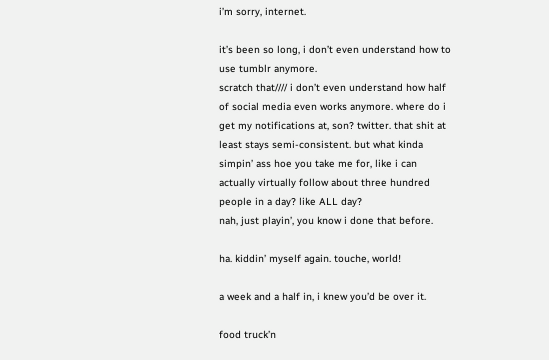i’m sorry, internet.

it’s been so long, i don’t even understand how to use tumblr anymore.
scratch that//// i don’t even understand how half of social media even works anymore. where do i get my notifications at, son? twitter. that shit at least stays semi-consistent. but what kinda simpin’ ass hoe you take me for, like i can actually virtually follow about three hundred people in a day? like ALL day?
nah, just playin’, you know i done that before.

ha. kiddin’ myself again. touche, world!

a week and a half in, i knew you’d be over it.

food truck’n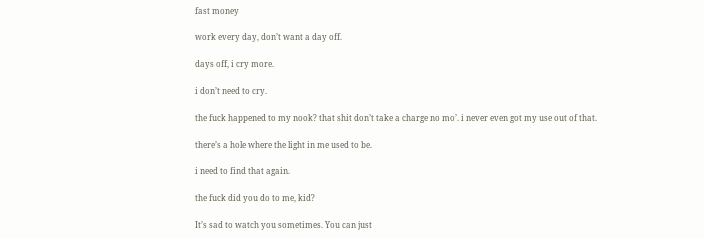fast money

work every day, don’t want a day off.

days off, i cry more.

i don’t need to cry.

the fuck happened to my nook? that shit don’t take a charge no mo’. i never even got my use out of that.

there’s a hole where the light in me used to be.

i need to find that again.

the fuck did you do to me, kid?

It’s sad to watch you sometimes. You can just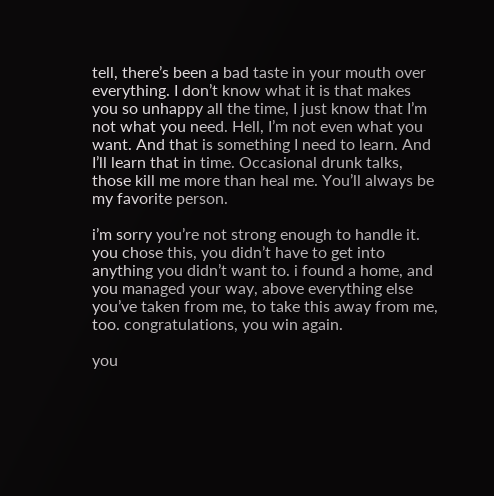tell, there’s been a bad taste in your mouth over everything. I don’t know what it is that makes you so unhappy all the time, I just know that I’m not what you need. Hell, I’m not even what you want. And that is something I need to learn. And I’ll learn that in time. Occasional drunk talks, those kill me more than heal me. You’ll always be my favorite person.

i’m sorry you’re not strong enough to handle it. you chose this, you didn’t have to get into anything you didn’t want to. i found a home, and you managed your way, above everything else you’ve taken from me, to take this away from me, too. congratulations, you win again.

you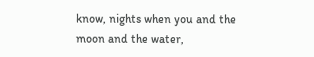know, nights when you and the moon and the water,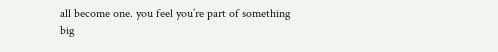all become one. you feel you’re part of something big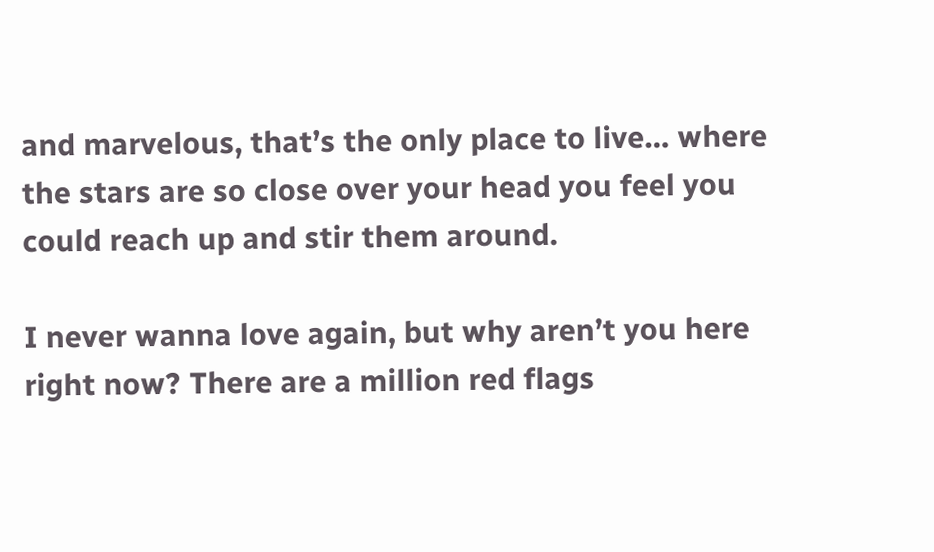and marvelous, that’s the only place to live… where the stars are so close over your head you feel you could reach up and stir them around.

I never wanna love again, but why aren’t you here right now? There are a million red flags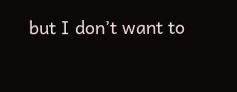but I don’t want to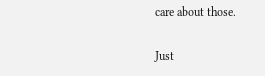care about those.

Just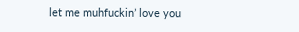let me muhfuckin’ love you